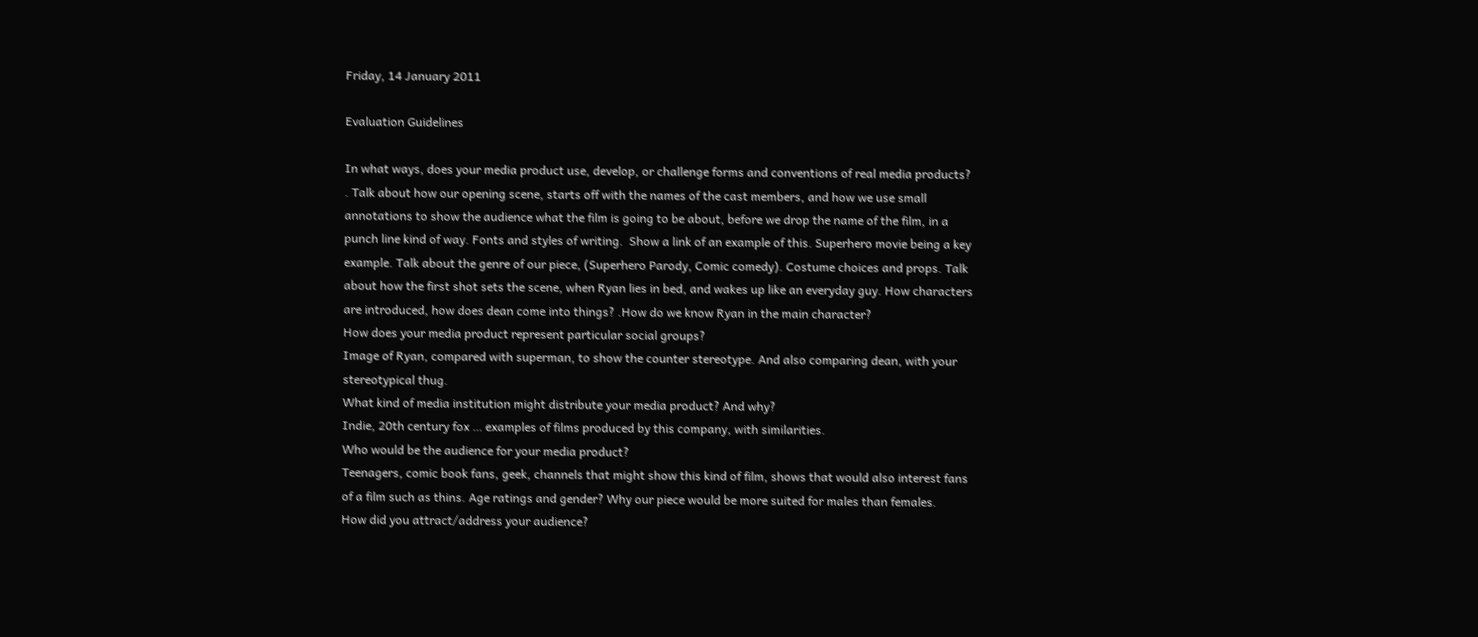Friday, 14 January 2011

Evaluation Guidelines

In what ways, does your media product use, develop, or challenge forms and conventions of real media products?
. Talk about how our opening scene, starts off with the names of the cast members, and how we use small annotations to show the audience what the film is going to be about, before we drop the name of the film, in a punch line kind of way. Fonts and styles of writing.  Show a link of an example of this. Superhero movie being a key example. Talk about the genre of our piece, (Superhero Parody, Comic comedy). Costume choices and props. Talk about how the first shot sets the scene, when Ryan lies in bed, and wakes up like an everyday guy. How characters are introduced, how does dean come into things? .How do we know Ryan in the main character?
How does your media product represent particular social groups?
Image of Ryan, compared with superman, to show the counter stereotype. And also comparing dean, with your stereotypical thug.
What kind of media institution might distribute your media product? And why?
Indie, 20th century fox … examples of films produced by this company, with similarities.
Who would be the audience for your media product?
Teenagers, comic book fans, geek, channels that might show this kind of film, shows that would also interest fans of a film such as thins. Age ratings and gender? Why our piece would be more suited for males than females.
How did you attract/address your audience?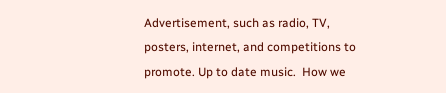Advertisement, such as radio, TV, posters, internet, and competitions to promote. Up to date music.  How we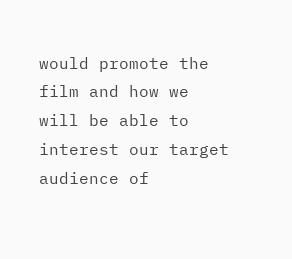would promote the film and how we will be able to interest our target audience of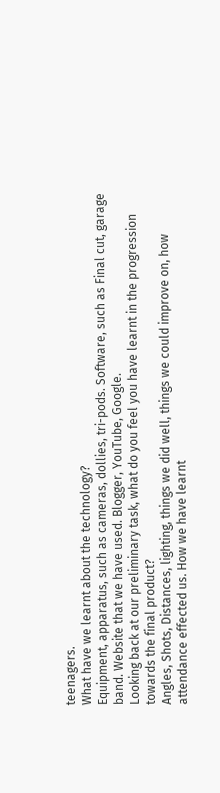teenagers.
What have we learnt about the technology?
Equipment, apparatus, such as cameras, dollies, tri-pods. Software, such as Final cut, garage band. Website that we have used. Blogger, YouTube, Google.
Looking back at our preliminary task, what do you feel you have learnt in the progression towards the final product?
Angles, Shots, Distances, lighting, things we did well, things we could improve on, how attendance effected us. How we have learnt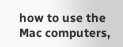how to use the Mac computers,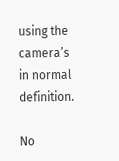using the camera’s in normal definition.

No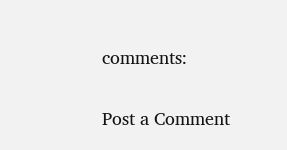comments:

Post a Comment